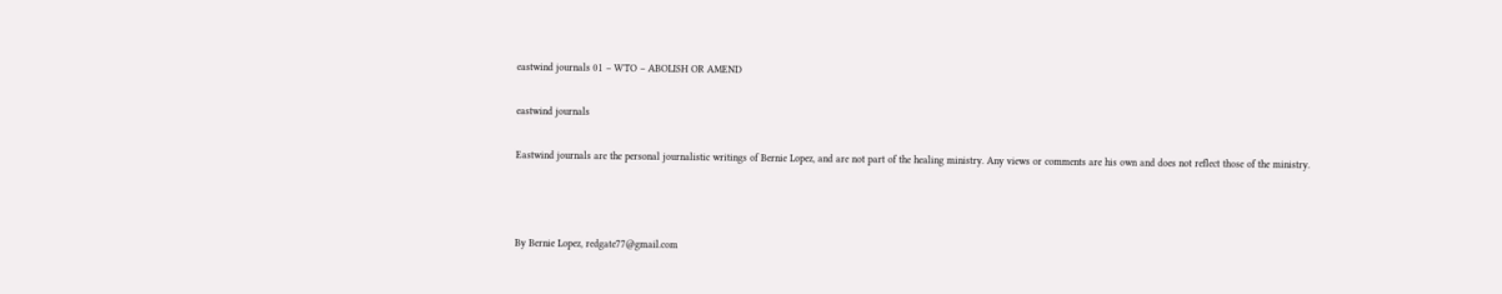eastwind journals 01 – WTO – ABOLISH OR AMEND

eastwind journals

Eastwind journals are the personal journalistic writings of Bernie Lopez, and are not part of the healing ministry. Any views or comments are his own and does not reflect those of the ministry.



By Bernie Lopez, redgate77@gmail.com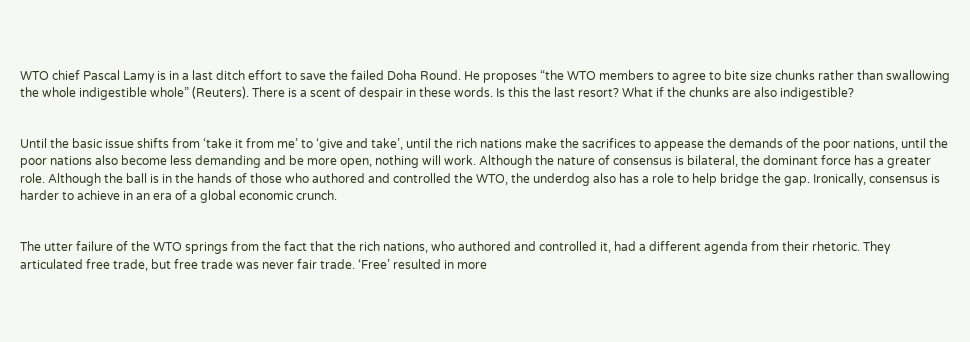WTO chief Pascal Lamy is in a last ditch effort to save the failed Doha Round. He proposes “the WTO members to agree to bite size chunks rather than swallowing the whole indigestible whole” (Reuters). There is a scent of despair in these words. Is this the last resort? What if the chunks are also indigestible?


Until the basic issue shifts from ‘take it from me’ to ‘give and take’, until the rich nations make the sacrifices to appease the demands of the poor nations, until the poor nations also become less demanding and be more open, nothing will work. Although the nature of consensus is bilateral, the dominant force has a greater role. Although the ball is in the hands of those who authored and controlled the WTO, the underdog also has a role to help bridge the gap. Ironically, consensus is harder to achieve in an era of a global economic crunch.


The utter failure of the WTO springs from the fact that the rich nations, who authored and controlled it, had a different agenda from their rhetoric. They articulated free trade, but free trade was never fair trade. ‘Free’ resulted in more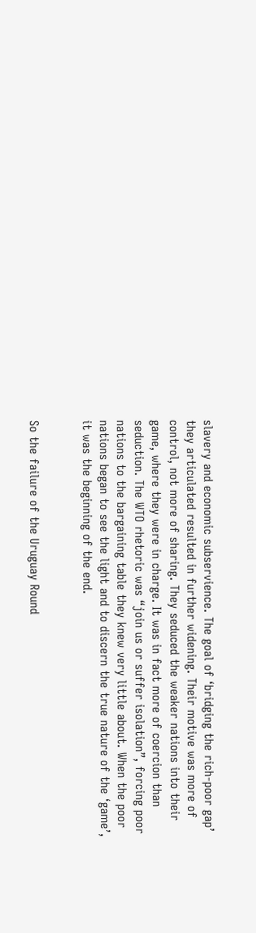slavery and economic subservience. The goal of ‘bridging the rich-poor gap’ they articulated resulted in further widening. Their motive was more of control, not more of sharing. They seduced the weaker nations into their game, where they were in charge. It was in fact more of coercion than seduction. The WTO rhetoric was “join us or suffer isolation”, forcing poor nations to the bargaining table they knew very little about. When the poor nations began to see the light and to discern the true nature of the ‘game’, it was the beginning of the end.


So the failure of the Uruguay Round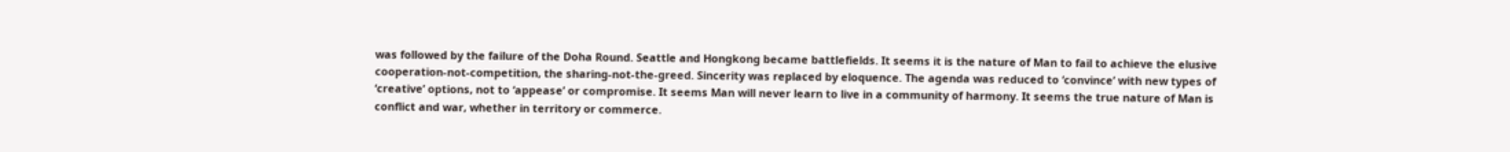was followed by the failure of the Doha Round. Seattle and Hongkong became battlefields. It seems it is the nature of Man to fail to achieve the elusive cooperation-not-competition, the sharing-not-the-greed. Sincerity was replaced by eloquence. The agenda was reduced to ‘convince’ with new types of ‘creative’ options, not to ‘appease’ or compromise. It seems Man will never learn to live in a community of harmony. It seems the true nature of Man is conflict and war, whether in territory or commerce.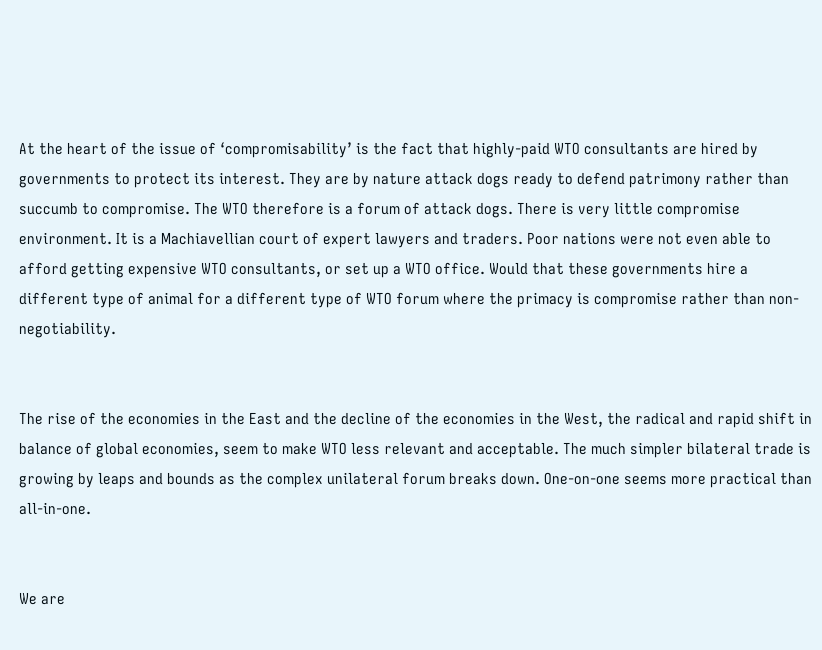At the heart of the issue of ‘compromisability’ is the fact that highly-paid WTO consultants are hired by governments to protect its interest. They are by nature attack dogs ready to defend patrimony rather than succumb to compromise. The WTO therefore is a forum of attack dogs. There is very little compromise environment. It is a Machiavellian court of expert lawyers and traders. Poor nations were not even able to afford getting expensive WTO consultants, or set up a WTO office. Would that these governments hire a different type of animal for a different type of WTO forum where the primacy is compromise rather than non-negotiability.


The rise of the economies in the East and the decline of the economies in the West, the radical and rapid shift in balance of global economies, seem to make WTO less relevant and acceptable. The much simpler bilateral trade is growing by leaps and bounds as the complex unilateral forum breaks down. One-on-one seems more practical than all-in-one.


We are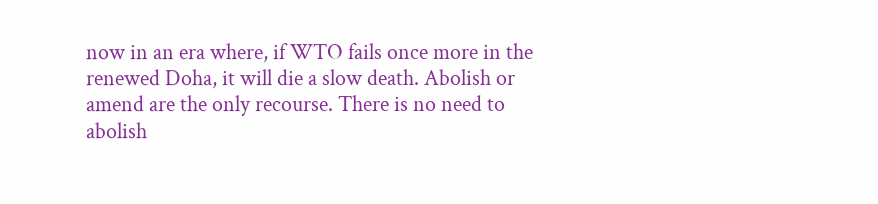now in an era where, if WTO fails once more in the renewed Doha, it will die a slow death. Abolish or amend are the only recourse. There is no need to abolish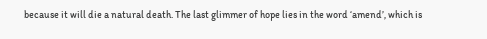because it will die a natural death. The last glimmer of hope lies in the word ‘amend’, which is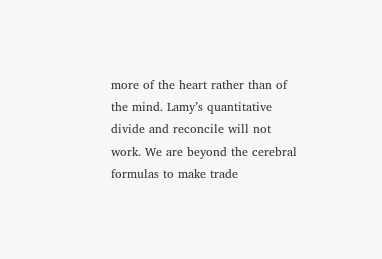more of the heart rather than of the mind. Lamy’s quantitative divide and reconcile will not work. We are beyond the cerebral formulas to make trade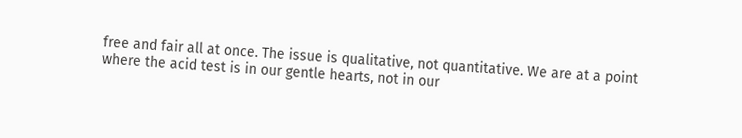free and fair all at once. The issue is qualitative, not quantitative. We are at a point where the acid test is in our gentle hearts, not in our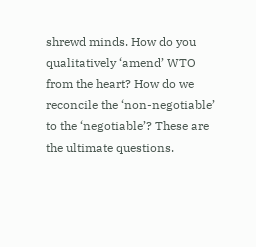shrewd minds. How do you qualitatively ‘amend’ WTO from the heart? How do we reconcile the ‘non-negotiable’ to the ‘negotiable’? These are the ultimate questions.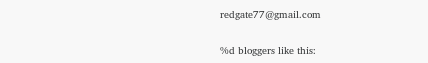redgate77@gmail.com


%d bloggers like this: